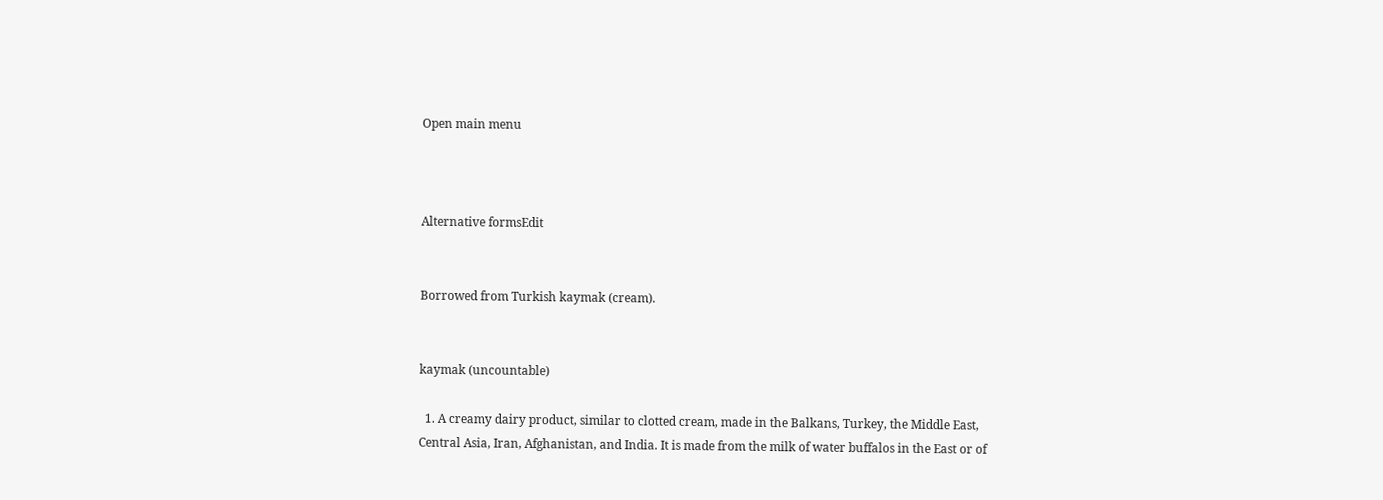Open main menu



Alternative formsEdit


Borrowed from Turkish kaymak (cream).


kaymak (uncountable)

  1. A creamy dairy product, similar to clotted cream, made in the Balkans, Turkey, the Middle East, Central Asia, Iran, Afghanistan, and India. It is made from the milk of water buffalos in the East or of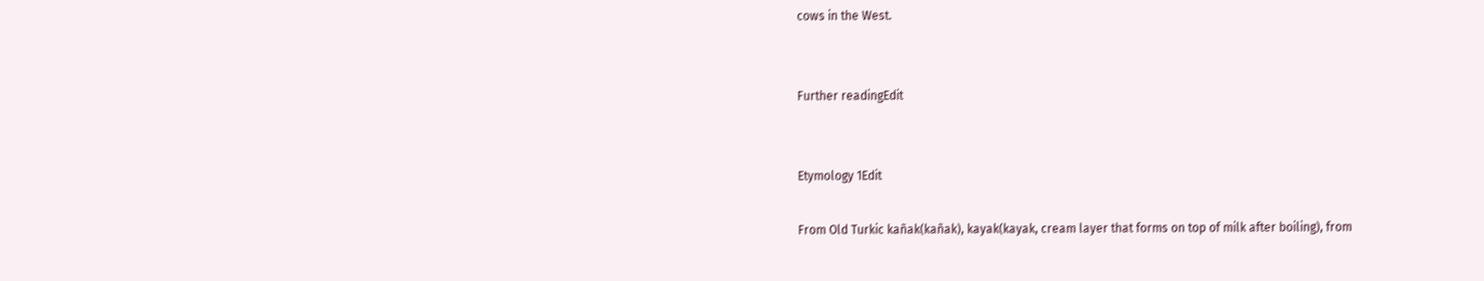cows in the West.


Further readingEdit


Etymology 1Edit

From Old Turkic kañak(kañak), kayak(kayak, cream layer that forms on top of milk after boiling), from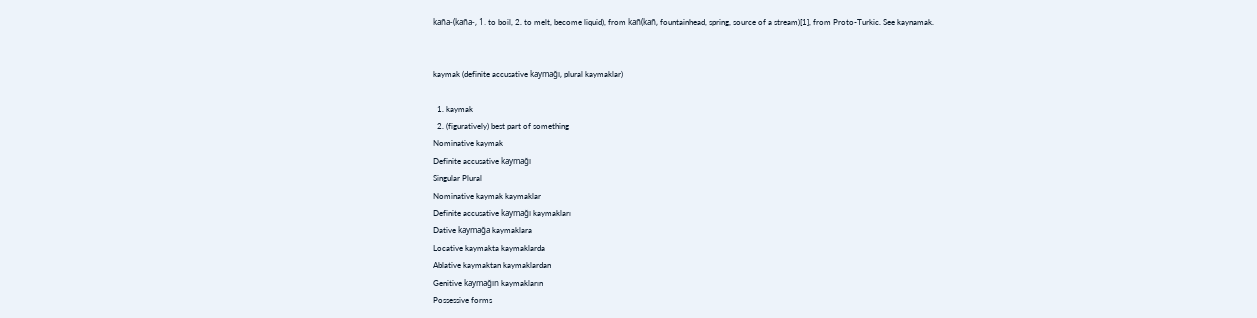kaña-(kaña-, 1. to boil, 2. to melt, become liquid), from kañ(kañ, fountainhead, spring, source of a stream)[1], from Proto-Turkic. See kaynamak.


kaymak (definite accusative kaymağı, plural kaymaklar)

  1. kaymak
  2. (figuratively) best part of something
Nominative kaymak
Definite accusative kaymağı
Singular Plural
Nominative kaymak kaymaklar
Definite accusative kaymağı kaymakları
Dative kaymağa kaymaklara
Locative kaymakta kaymaklarda
Ablative kaymaktan kaymaklardan
Genitive kaymağın kaymakların
Possessive forms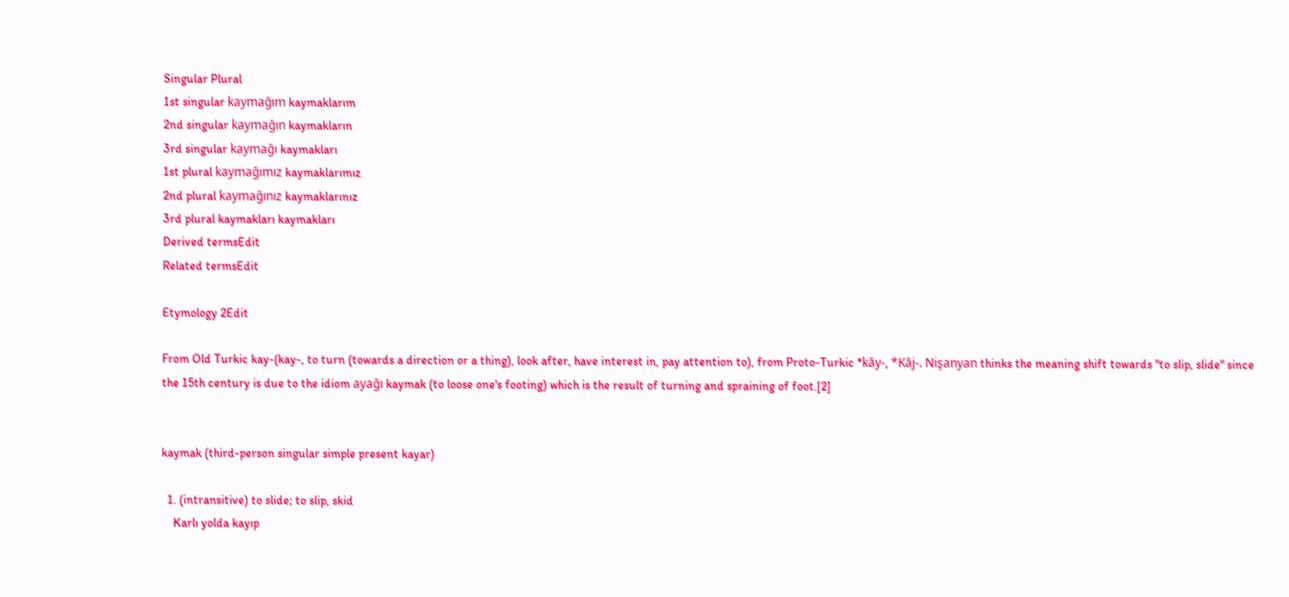Singular Plural
1st singular kaymağım kaymaklarım
2nd singular kaymağın kaymakların
3rd singular kaymağı kaymakları
1st plural kaymağımız kaymaklarımız
2nd plural kaymağınız kaymaklarınız
3rd plural kaymakları kaymakları
Derived termsEdit
Related termsEdit

Etymology 2Edit

From Old Turkic kay-(kay-, to turn (towards a direction or a thing), look after, have interest in, pay attention to), from Proto-Turkic *kāy-, *Kāj-. Nişanyan thinks the meaning shift towards "to slip, slide" since the 15th century is due to the idiom ayağı kaymak (to loose one's footing) which is the result of turning and spraining of foot.[2]


kaymak (third-person singular simple present kayar)

  1. (intransitive) to slide; to slip, skid
    Karlı yolda kayıp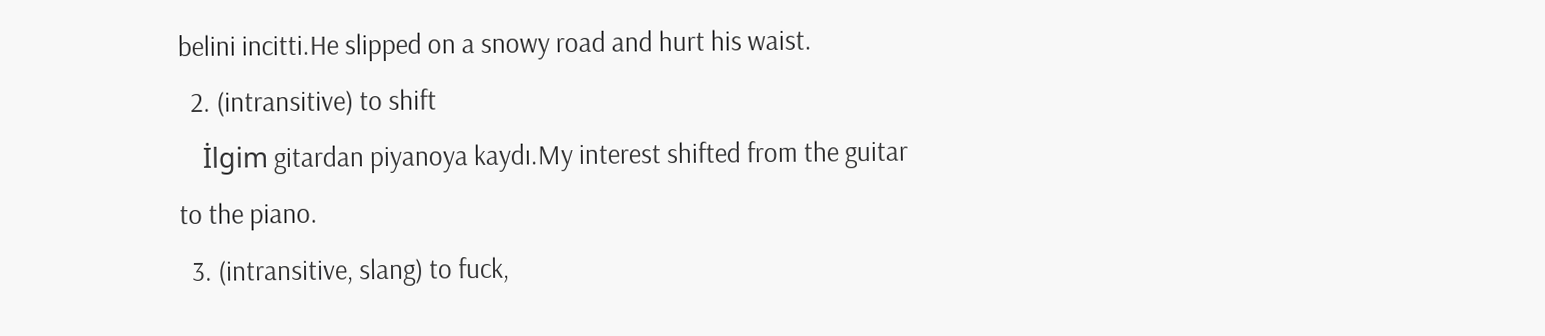belini incitti.He slipped on a snowy road and hurt his waist.
  2. (intransitive) to shift
    İlgim gitardan piyanoya kaydı.My interest shifted from the guitar to the piano.
  3. (intransitive, slang) to fuck,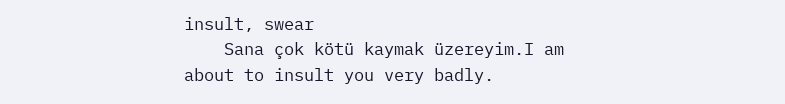insult, swear
    Sana çok kötü kaymak üzereyim.I am about to insult you very badly.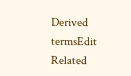Derived termsEdit
Related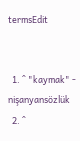termsEdit


  1. ^ "kaymak" - nişanyansözlük
  2. ^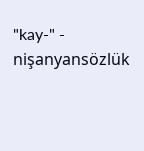"kay-" - nişanyansözlük